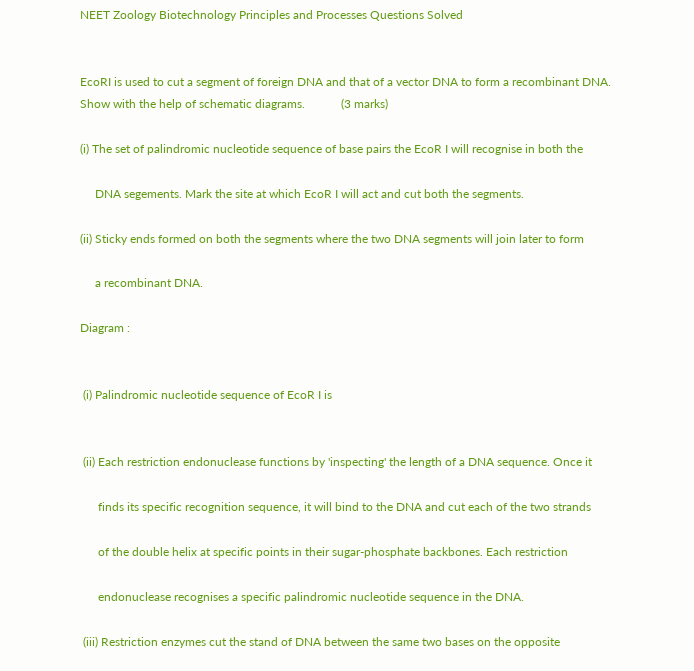NEET Zoology Biotechnology Principles and Processes Questions Solved


EcoRI is used to cut a segment of foreign DNA and that of a vector DNA to form a recombinant DNA. Show with the help of schematic diagrams.            (3 marks)

(i) The set of palindromic nucleotide sequence of base pairs the EcoR I will recognise in both the

     DNA segements. Mark the site at which EcoR I will act and cut both the segments.

(ii) Sticky ends formed on both the segments where the two DNA segments will join later to form

     a recombinant DNA.

Diagram :


 (i) Palindromic nucleotide sequence of EcoR I is


 (ii) Each restriction endonuclease functions by 'inspecting' the length of a DNA sequence. Once it

      finds its specific recognition sequence, it will bind to the DNA and cut each of the two strands

      of the double helix at specific points in their sugar-phosphate backbones. Each restriction

      endonuclease recognises a specific palindromic nucleotide sequence in the DNA.

 (iii) Restriction enzymes cut the stand of DNA between the same two bases on the opposite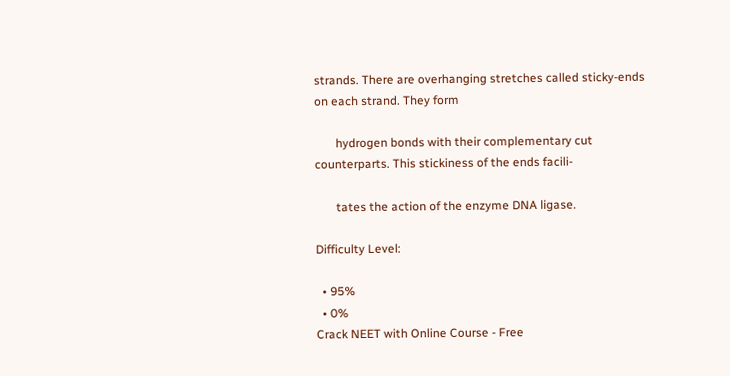strands. There are overhanging stretches called sticky-ends on each strand. They form

       hydrogen bonds with their complementary cut counterparts. This stickiness of the ends facili-

       tates the action of the enzyme DNA ligase.

Difficulty Level:

  • 95%
  • 0%
Crack NEET with Online Course - Free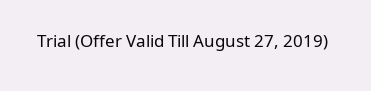Trial (Offer Valid Till August 27, 2019)